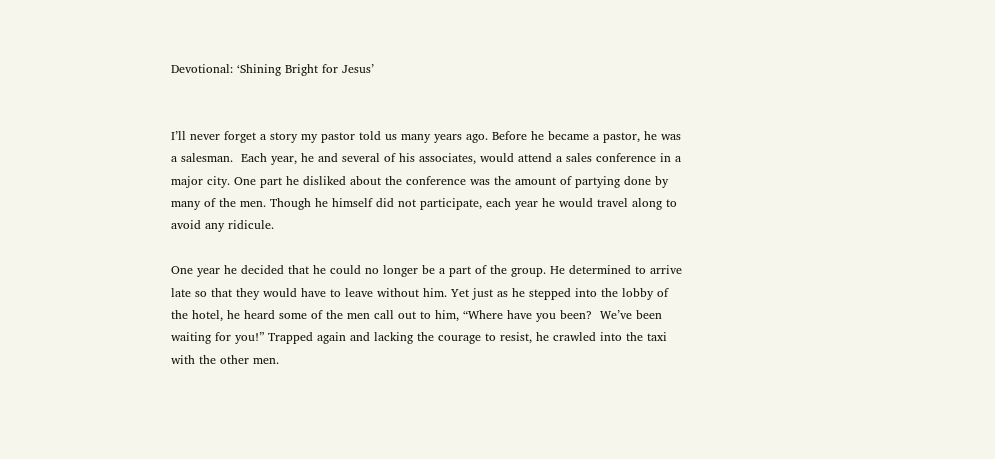Devotional: ‘Shining Bright for Jesus’


I’ll never forget a story my pastor told us many years ago. Before he became a pastor, he was a salesman.  Each year, he and several of his associates, would attend a sales conference in a major city. One part he disliked about the conference was the amount of partying done by many of the men. Though he himself did not participate, each year he would travel along to avoid any ridicule.

One year he decided that he could no longer be a part of the group. He determined to arrive late so that they would have to leave without him. Yet just as he stepped into the lobby of the hotel, he heard some of the men call out to him, “Where have you been?  We’ve been waiting for you!” Trapped again and lacking the courage to resist, he crawled into the taxi with the other men.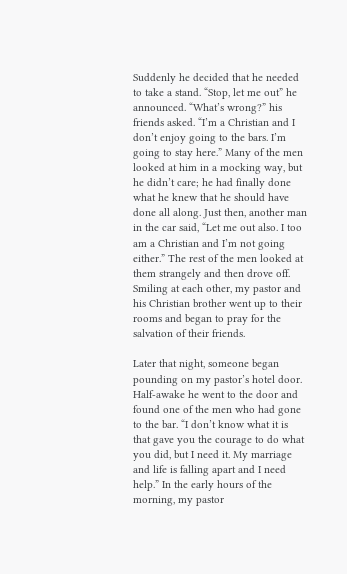Suddenly he decided that he needed to take a stand. “Stop, let me out” he announced. “What’s wrong?” his friends asked. “I’m a Christian and I don’t enjoy going to the bars. I’m going to stay here.” Many of the men looked at him in a mocking way, but he didn’t care; he had finally done what he knew that he should have done all along. Just then, another man in the car said, “Let me out also. I too am a Christian and I’m not going either.” The rest of the men looked at them strangely and then drove off. Smiling at each other, my pastor and his Christian brother went up to their rooms and began to pray for the salvation of their friends.

Later that night, someone began pounding on my pastor’s hotel door. Half-awake he went to the door and found one of the men who had gone to the bar. “I don’t know what it is that gave you the courage to do what you did, but I need it. My marriage and life is falling apart and I need help.” In the early hours of the morning, my pastor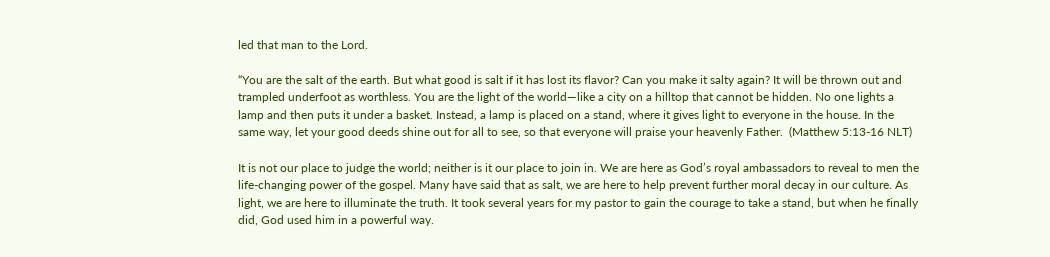led that man to the Lord.

“You are the salt of the earth. But what good is salt if it has lost its flavor? Can you make it salty again? It will be thrown out and trampled underfoot as worthless. You are the light of the world—like a city on a hilltop that cannot be hidden. No one lights a lamp and then puts it under a basket. Instead, a lamp is placed on a stand, where it gives light to everyone in the house. In the same way, let your good deeds shine out for all to see, so that everyone will praise your heavenly Father.  (Matthew 5:13-16 NLT)

It is not our place to judge the world; neither is it our place to join in. We are here as God’s royal ambassadors to reveal to men the life-changing power of the gospel. Many have said that as salt, we are here to help prevent further moral decay in our culture. As light, we are here to illuminate the truth. It took several years for my pastor to gain the courage to take a stand, but when he finally did, God used him in a powerful way.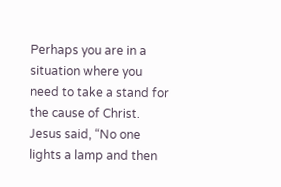Perhaps you are in a situation where you need to take a stand for the cause of Christ. Jesus said, “No one lights a lamp and then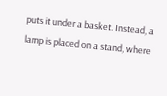puts it under a basket. Instead, a lamp is placed on a stand, where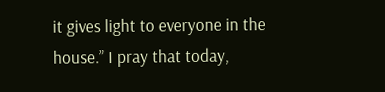it gives light to everyone in the house.” I pray that today,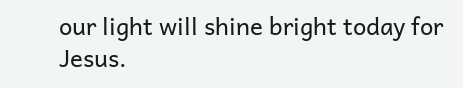our light will shine bright today for Jesus.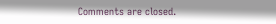Comments are closed.